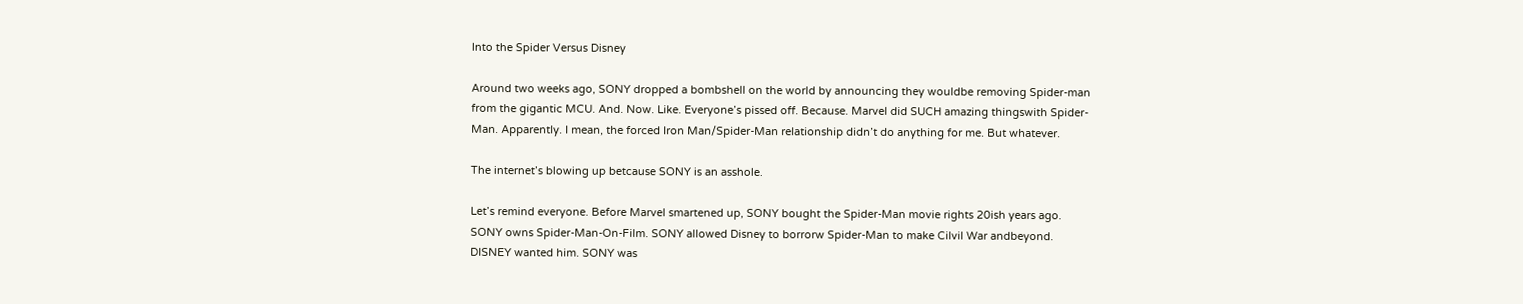Into the Spider Versus Disney

Around two weeks ago, SONY dropped a bombshell on the world by announcing they wouldbe removing Spider-man from the gigantic MCU. And. Now. Like. Everyone’s pissed off. Because. Marvel did SUCH amazing thingswith Spider-Man. Apparently. I mean, the forced Iron Man/Spider-Man relationship didn’t do anything for me. But whatever.

The internet’s blowing up betcause SONY is an asshole.

Let’s remind everyone. Before Marvel smartened up, SONY bought the Spider-Man movie rights 20ish years ago. SONY owns Spider-Man-On-Film. SONY allowed Disney to borrorw Spider-Man to make Cilvil War andbeyond. DISNEY wanted him. SONY was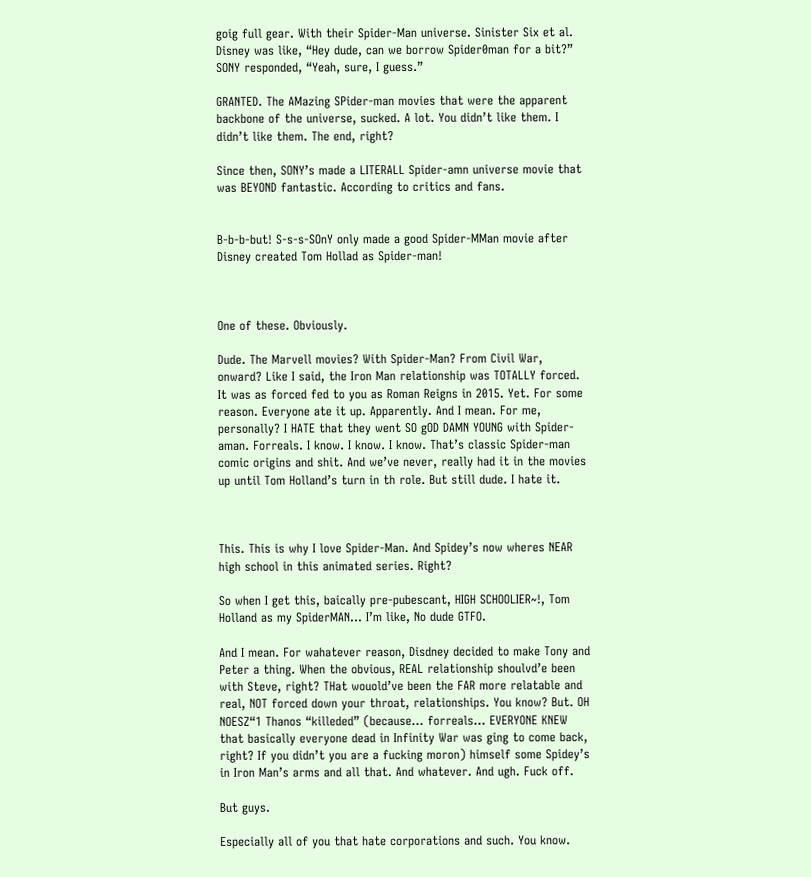goig full gear. With their Spider-Man universe. Sinister Six et al. Disney was like, “Hey dude, can we borrow Spider0man for a bit?” SONY responded, “Yeah, sure, I guess.”

GRANTED. The AMazing SPider-man movies that were the apparent backbone of the universe, sucked. A lot. You didn’t like them. I didn’t like them. The end, right?

Since then, SONY’s made a LITERALL Spider-amn universe movie that was BEYOND fantastic. According to critics and fans.


B-b-b-but! S-s-s-SOnY only made a good Spider-MMan movie after Disney created Tom Hollad as Spider-man!



One of these. Obviously.

Dude. The Marvell movies? With Spider-Man? From Civil War, onward? Like I said, the Iron Man relationship was TOTALLY forced. It was as forced fed to you as Roman Reigns in 2015. Yet. For some reason. Everyone ate it up. Apparently. And I mean. For me, personally? I HATE that they went SO gOD DAMN YOUNG with Spider-aman. Forreals. I know. I know. I know. That’s classic Spider-man comic origins and shit. And we’ve never, really had it in the movies up until Tom Holland’s turn in th role. But still dude. I hate it.



This. This is why I love Spider-Man. And Spidey’s now wheres NEAR high school in this animated series. Right?

So when I get this, baically pre-pubescant, HIGH SCHOOLIER~!, Tom Holland as my SpiderMAN… I’m like, No dude GTFO.

And I mean. For wahatever reason, Disdney decided to make Tony and Peter a thing. When the obvious, REAL relationship shoulvd’e been with Steve, right? THat wouold’ve been the FAR more relatable and real, NOT forced down your throat, relationships. You know? But. OH NOESZ“1 Thanos “killeded” (because… forreals… EVERYONE KNEW that basically everyone dead in Infinity War was ging to come back, right? If you didn’t you are a fucking moron) himself some Spidey’s in Iron Man’s arms and all that. And whatever. And ugh. Fuck off.

But guys.

Especially all of you that hate corporations and such. You know.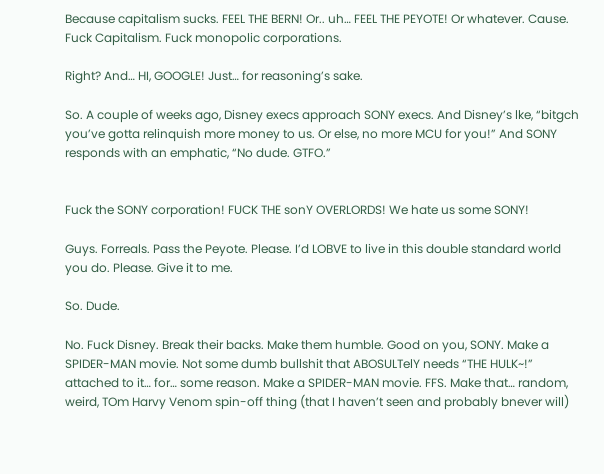Because capitalism sucks. FEEL THE BERN! Or.. uh… FEEL THE PEYOTE! Or whatever. Cause. Fuck Capitalism. Fuck monopolic corporations.

Right? And… HI, GOOGLE! Just… for reasoning’s sake.

So. A couple of weeks ago, Disney execs approach SONY execs. And Disney’s lke, “bitgch you’ve gotta relinquish more money to us. Or else, no more MCU for you!” And SONY responds with an emphatic, “No dude. GTFO.”


Fuck the SONY corporation! FUCK THE sonY OVERLORDS! We hate us some SONY!

Guys. Forreals. Pass the Peyote. Please. I’d LOBVE to live in this double standard world you do. Please. Give it to me.

So. Dude.

No. Fuck Disney. Break their backs. Make them humble. Good on you, SONY. Make a SPIDER-MAN movie. Not some dumb bullshit that ABOSULTelY needs “THE HULK~!” attached to it… for… some reason. Make a SPIDER-MAN movie. FFS. Make that… random, weird, TOm Harvy Venom spin-off thing (that I haven’t seen and probably bnever will)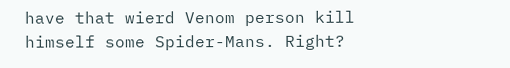have that wierd Venom person kill himself some Spider-Mans. Right?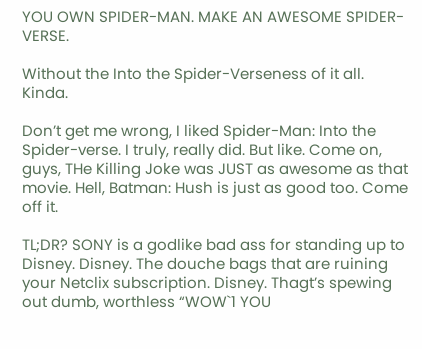YOU OWN SPIDER-MAN. MAKE AN AWESOME SPIDER-VERSE.

Without the Into the Spider-Verseness of it all. Kinda.

Don’t get me wrong, I liked Spider-Man: Into the Spider-verse. I truly, really did. But like. Come on, guys, THe Killing Joke was JUST as awesome as that movie. Hell, Batman: Hush is just as good too. Come off it.

TL;DR? SONY is a godlike bad ass for standing up to Disney. Disney. The douche bags that are ruining your Netclix subscription. Disney. Thagt’s spewing out dumb, worthless “WOW`1 YOU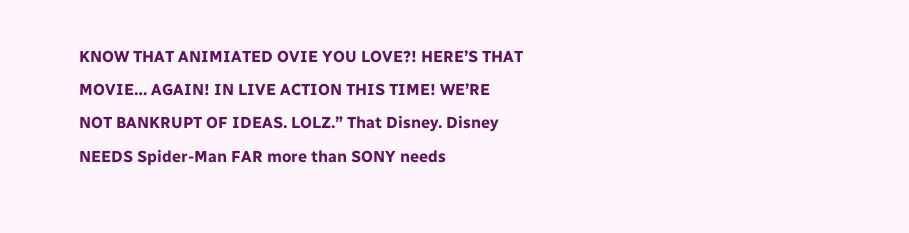KNOW THAT ANIMIATED OVIE YOU LOVE?! HERE’S THAT MOVIE… AGAIN! IN LIVE ACTION THIS TIME! WE’RE NOT BANKRUPT OF IDEAS. LOLZ.” That Disney. Disney NEEDS Spider-Man FAR more than SONY needs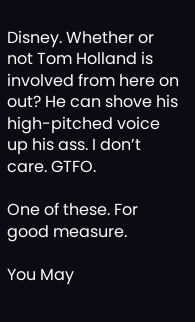Disney. Whether or not Tom Holland is involved from here on out? He can shove his high-pitched voice up his ass. I don’t care. GTFO.

One of these. For good measure.

You May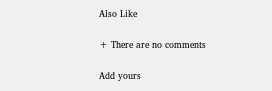Also Like

+ There are no comments

Add yours